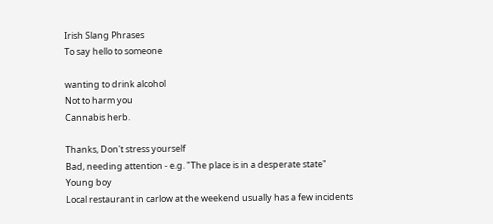Irish Slang Phrases
To say hello to someone

wanting to drink alcohol
Not to harm you
Cannabis herb.

Thanks, Don't stress yourself
Bad, needing attention - e.g. "The place is in a desperate state"
Young boy
Local restaurant in carlow at the weekend usually has a few incidents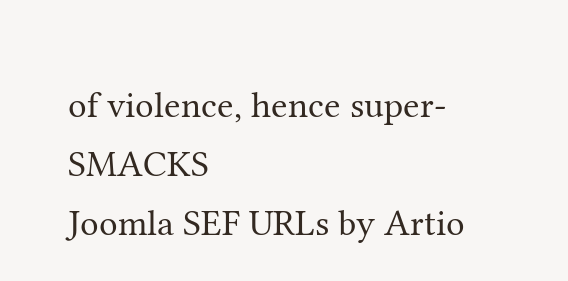of violence, hence super-SMACKS
Joomla SEF URLs by Artio